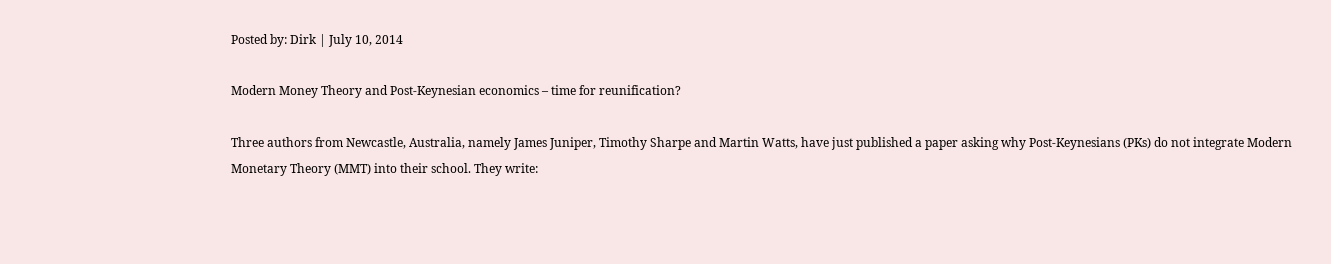Posted by: Dirk | July 10, 2014

Modern Money Theory and Post-Keynesian economics – time for reunification?

Three authors from Newcastle, Australia, namely James Juniper, Timothy Sharpe and Martin Watts, have just published a paper asking why Post-Keynesians (PKs) do not integrate Modern Monetary Theory (MMT) into their school. They write: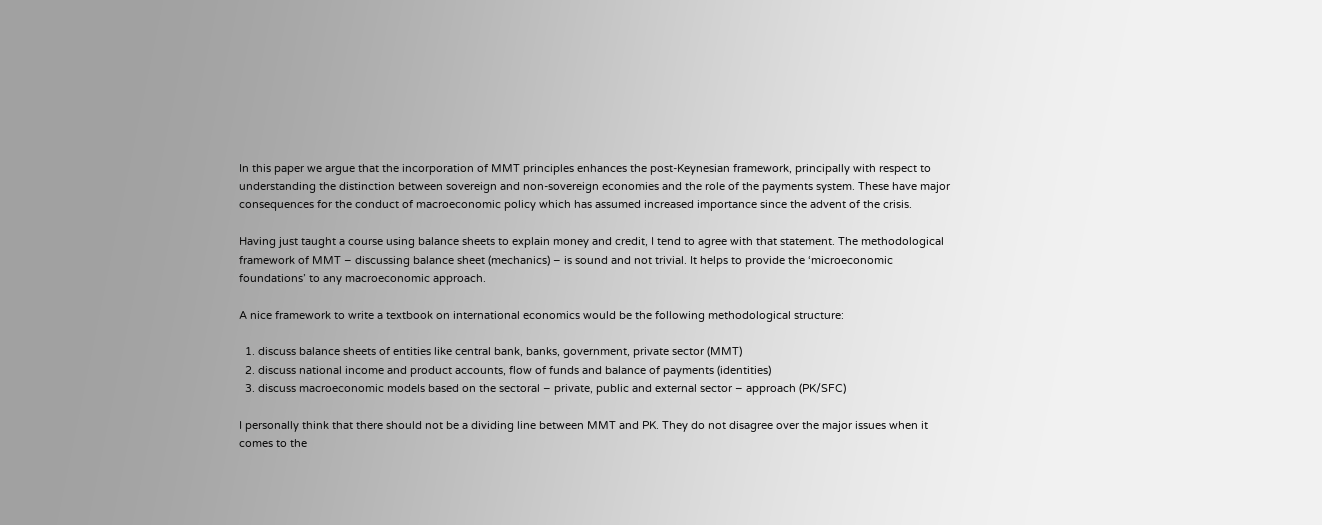In this paper we argue that the incorporation of MMT principles enhances the post-Keynesian framework, principally with respect to understanding the distinction between sovereign and non-sovereign economies and the role of the payments system. These have major consequences for the conduct of macroeconomic policy which has assumed increased importance since the advent of the crisis.

Having just taught a course using balance sheets to explain money and credit, I tend to agree with that statement. The methodological framework of MMT – discussing balance sheet (mechanics) – is sound and not trivial. It helps to provide the ‘microeconomic foundations’ to any macroeconomic approach.

A nice framework to write a textbook on international economics would be the following methodological structure:

  1. discuss balance sheets of entities like central bank, banks, government, private sector (MMT)
  2. discuss national income and product accounts, flow of funds and balance of payments (identities)
  3. discuss macroeconomic models based on the sectoral – private, public and external sector – approach (PK/SFC)

I personally think that there should not be a dividing line between MMT and PK. They do not disagree over the major issues when it comes to the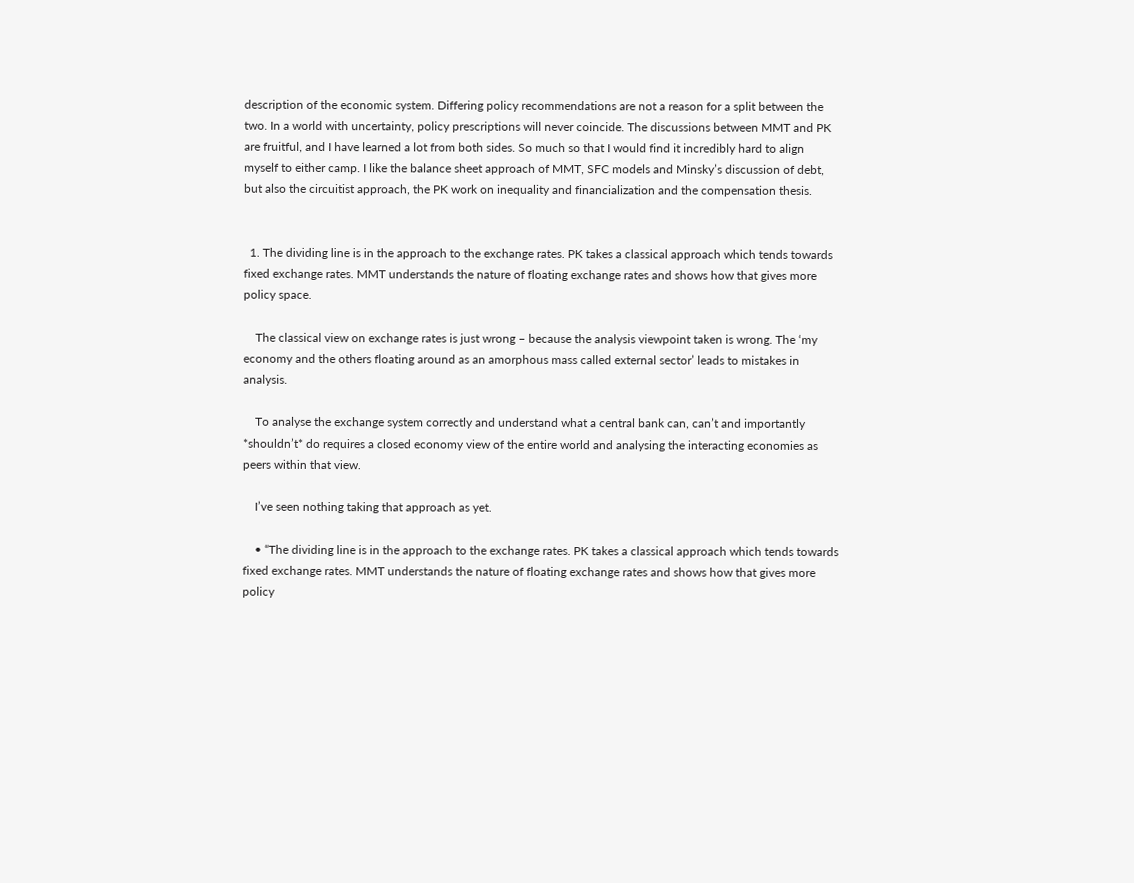description of the economic system. Differing policy recommendations are not a reason for a split between the two. In a world with uncertainty, policy prescriptions will never coincide. The discussions between MMT and PK are fruitful, and I have learned a lot from both sides. So much so that I would find it incredibly hard to align myself to either camp. I like the balance sheet approach of MMT, SFC models and Minsky’s discussion of debt, but also the circuitist approach, the PK work on inequality and financialization and the compensation thesis.


  1. The dividing line is in the approach to the exchange rates. PK takes a classical approach which tends towards fixed exchange rates. MMT understands the nature of floating exchange rates and shows how that gives more policy space.

    The classical view on exchange rates is just wrong – because the analysis viewpoint taken is wrong. The ‘my economy and the others floating around as an amorphous mass called external sector’ leads to mistakes in analysis.

    To analyse the exchange system correctly and understand what a central bank can, can’t and importantly *shouldn’t* do requires a closed economy view of the entire world and analysing the interacting economies as peers within that view.

    I’ve seen nothing taking that approach as yet.

    • “The dividing line is in the approach to the exchange rates. PK takes a classical approach which tends towards fixed exchange rates. MMT understands the nature of floating exchange rates and shows how that gives more policy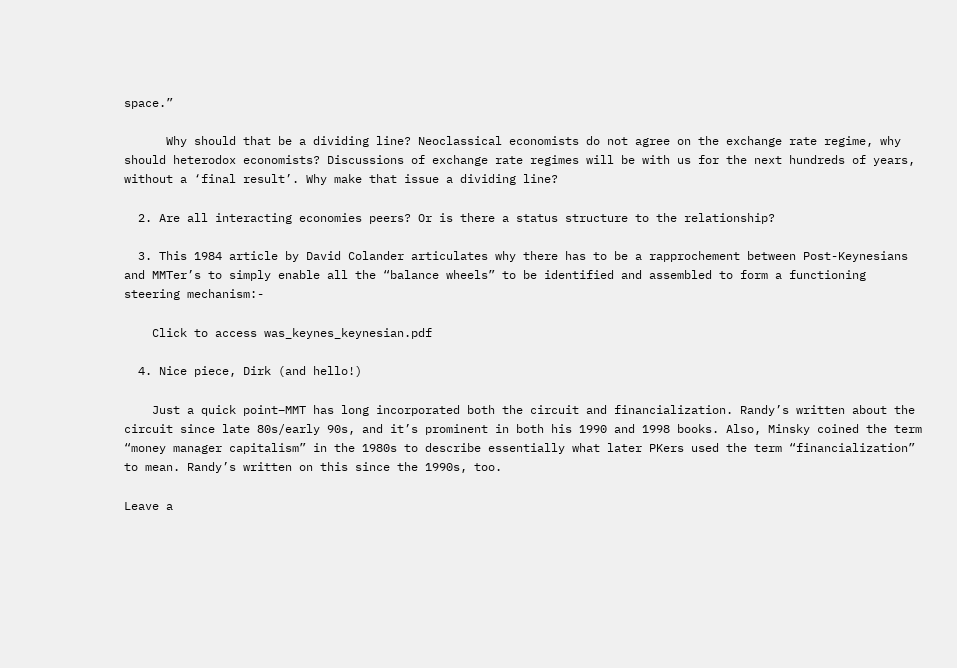space.”

      Why should that be a dividing line? Neoclassical economists do not agree on the exchange rate regime, why should heterodox economists? Discussions of exchange rate regimes will be with us for the next hundreds of years, without a ‘final result’. Why make that issue a dividing line?

  2. Are all interacting economies peers? Or is there a status structure to the relationship?

  3. This 1984 article by David Colander articulates why there has to be a rapprochement between Post-Keynesians and MMTer’s to simply enable all the “balance wheels” to be identified and assembled to form a functioning steering mechanism:-

    Click to access was_keynes_keynesian.pdf

  4. Nice piece, Dirk (and hello!)

    Just a quick point–MMT has long incorporated both the circuit and financialization. Randy’s written about the circuit since late 80s/early 90s, and it’s prominent in both his 1990 and 1998 books. Also, Minsky coined the term “money manager capitalism” in the 1980s to describe essentially what later PKers used the term “financialization” to mean. Randy’s written on this since the 1990s, too.

Leave a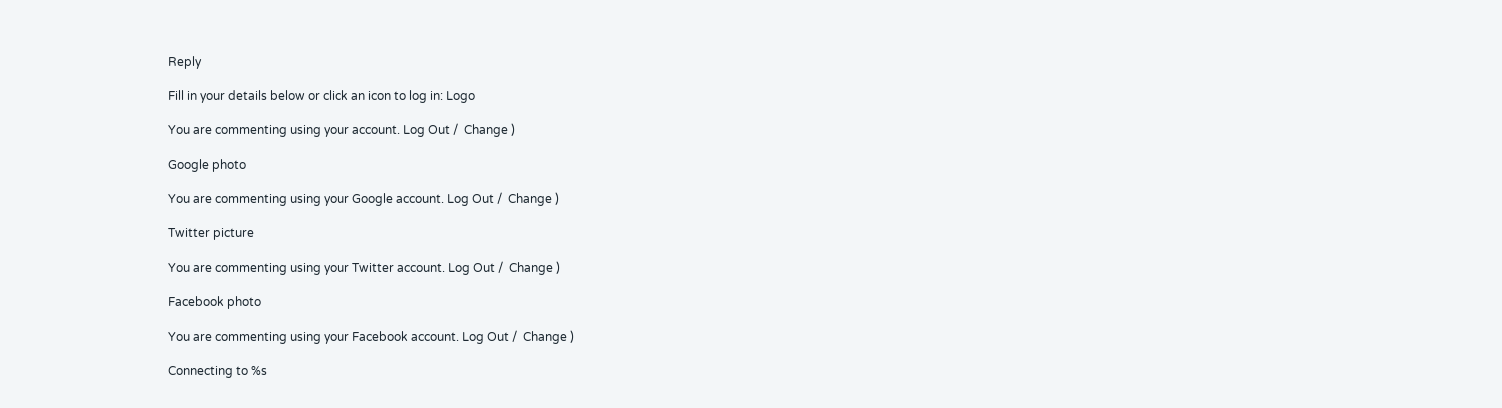Reply

Fill in your details below or click an icon to log in: Logo

You are commenting using your account. Log Out /  Change )

Google photo

You are commenting using your Google account. Log Out /  Change )

Twitter picture

You are commenting using your Twitter account. Log Out /  Change )

Facebook photo

You are commenting using your Facebook account. Log Out /  Change )

Connecting to %s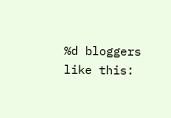%d bloggers like this: